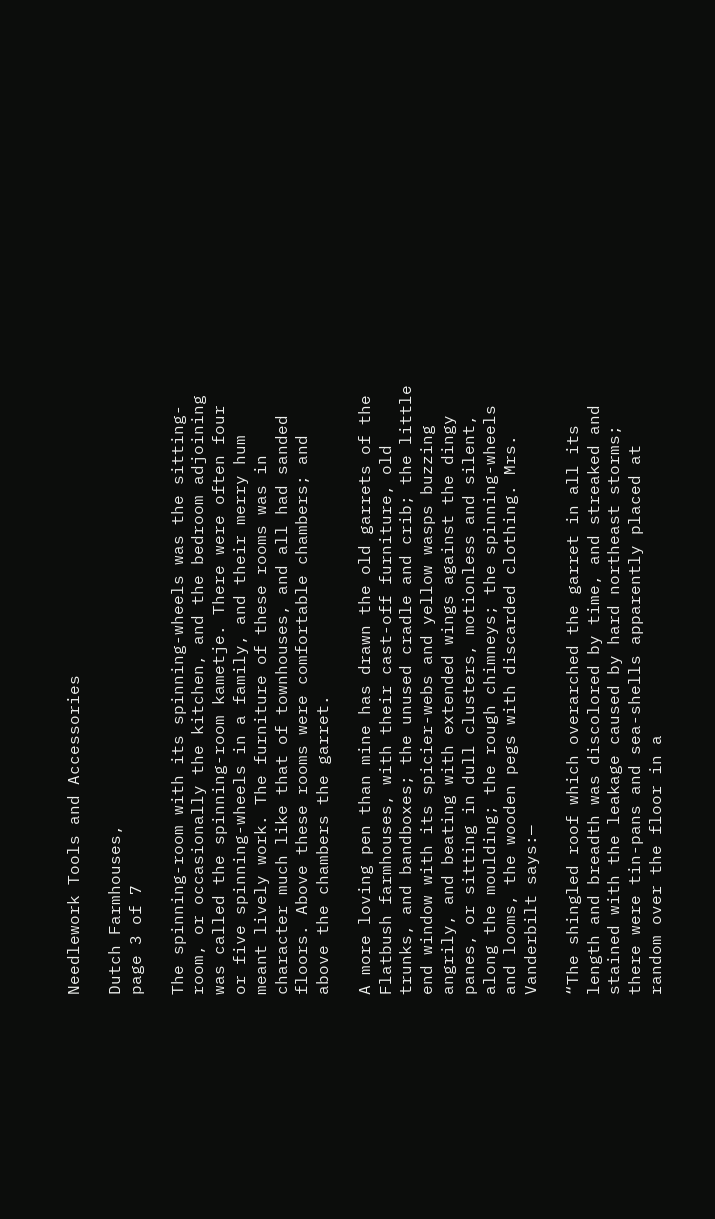Needlework Tools and Accessories

Dutch Farmhouses,
page 3 of 7

The spinning-room with its spinning-wheels was the sitting-room, or occasionally the kitchen, and the bedroom adjoining was called the spinning-room kametje. There were often four or five spinning-wheels in a family, and their merry hum meant lively work. The furniture of these rooms was in character much like that of townhouses, and all had sanded floors. Above these rooms were comfortable chambers; and above the chambers the garret.

A more loving pen than mine has drawn the old garrets of the Flatbush farmhouses, with their cast-off furniture, old trunks, and bandboxes; the unused cradle and crib; the little end window with its spicier-webs and yellow wasps buzzing angrily, and beating with extended wings against the dingy panes, or sitting in dull clusters, motionless and silent, along the moulding; the rough chimneys; the spinning-wheels and looms, the wooden pegs with discarded clothing. Mrs. Vanderbilt says:—

“The shingled roof which overarched the garret in all its length and breadth was discolored by time, and streaked and stained with the leakage caused by hard northeast storms; there were tin-pans and sea-shells apparently placed at random over the floor in a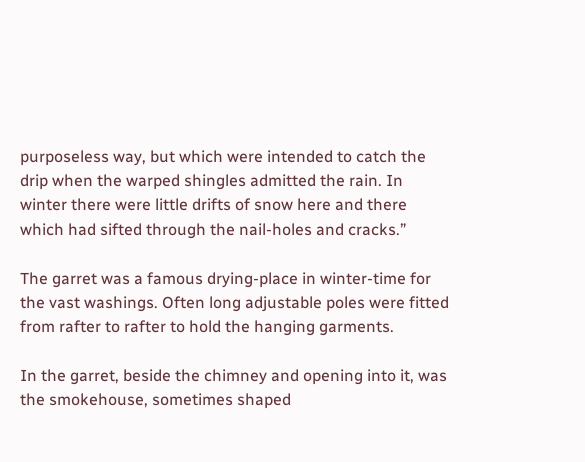purposeless way, but which were intended to catch the drip when the warped shingles admitted the rain. In winter there were little drifts of snow here and there which had sifted through the nail-holes and cracks.”

The garret was a famous drying-place in winter-time for the vast washings. Often long adjustable poles were fitted from rafter to rafter to hold the hanging garments.

In the garret, beside the chimney and opening into it, was the smokehouse, sometimes shaped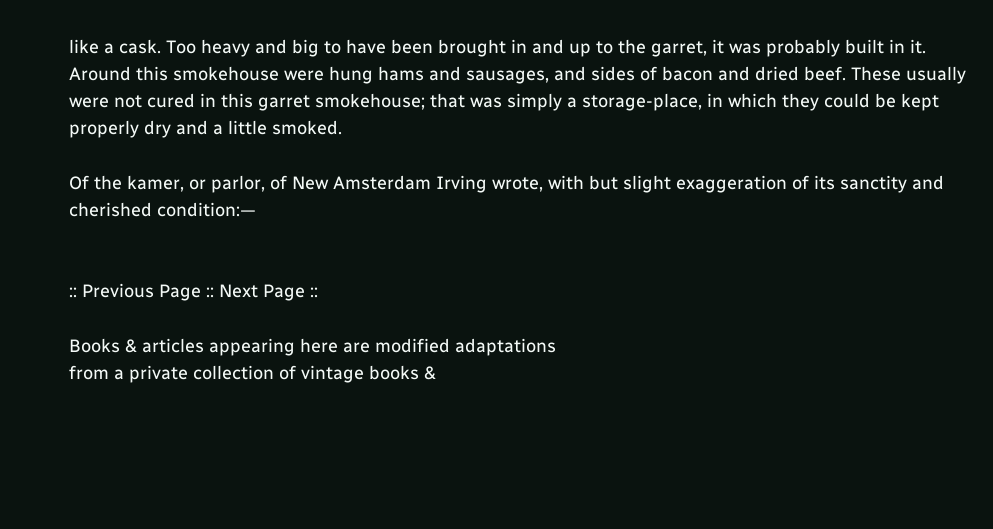like a cask. Too heavy and big to have been brought in and up to the garret, it was probably built in it. Around this smokehouse were hung hams and sausages, and sides of bacon and dried beef. These usually were not cured in this garret smokehouse; that was simply a storage-place, in which they could be kept properly dry and a little smoked.

Of the kamer, or parlor, of New Amsterdam Irving wrote, with but slight exaggeration of its sanctity and cherished condition:—


:: Previous Page :: Next Page ::

Books & articles appearing here are modified adaptations
from a private collection of vintage books &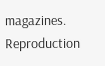magazines.
Reproduction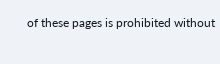of these pages is prohibited without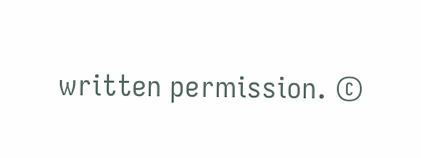written permission. ©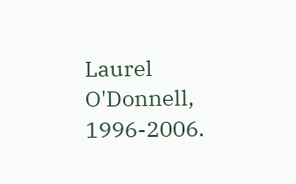Laurel O'Donnell, 1996-2006.